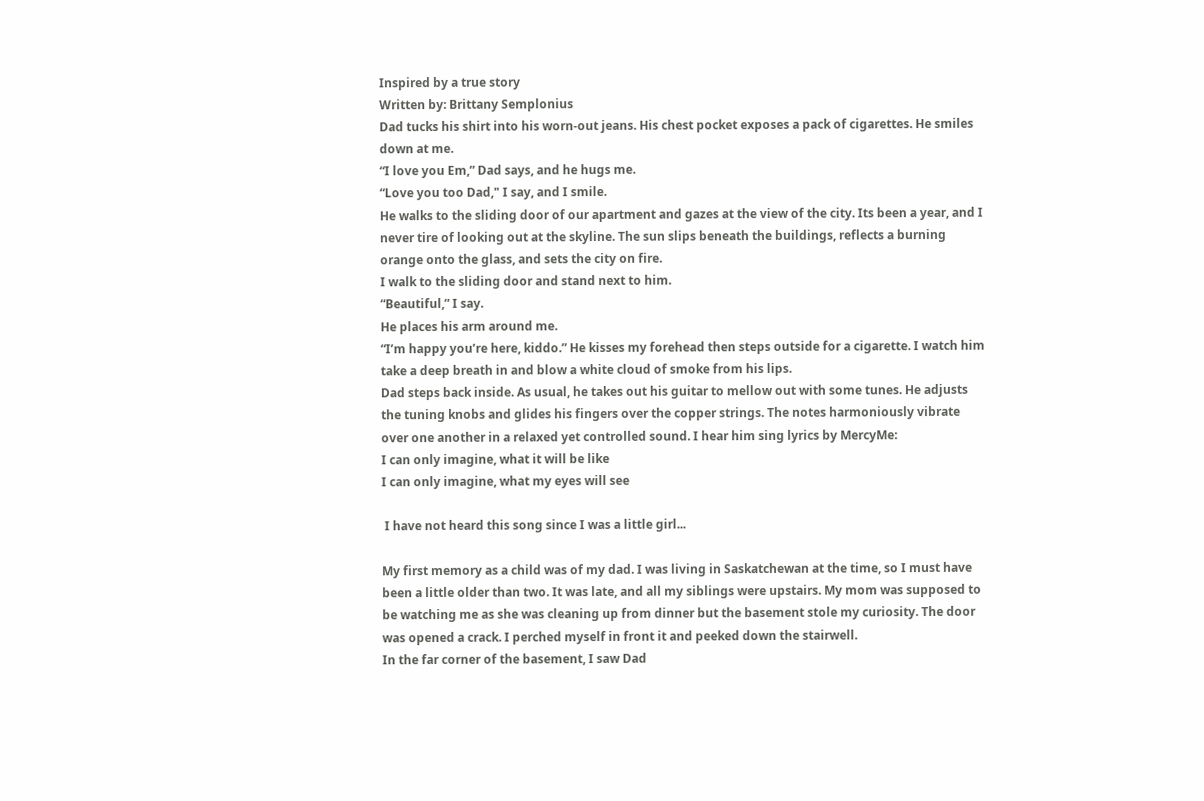Inspired by a true story
Written by: Brittany Semplonius
Dad tucks his shirt into his worn-out jeans. His chest pocket exposes a pack of cigarettes. He smiles down at me.
“I love you Em,” Dad says, and he hugs me.
“Love you too Dad," I say, and I smile.
He walks to the sliding door of our apartment and gazes at the view of the city. Its been a year, and I never tire of looking out at the skyline. The sun slips beneath the buildings, reflects a burning orange onto the glass, and sets the city on fire.
I walk to the sliding door and stand next to him.
“Beautiful,” I say.
He places his arm around me.
“I’m happy you’re here, kiddo.” He kisses my forehead then steps outside for a cigarette. I watch him take a deep breath in and blow a white cloud of smoke from his lips.
Dad steps back inside. As usual, he takes out his guitar to mellow out with some tunes. He adjusts the tuning knobs and glides his fingers over the copper strings. The notes harmoniously vibrate over one another in a relaxed yet controlled sound. I hear him sing lyrics by MercyMe:
I can only imagine, what it will be like
I can only imagine, what my eyes will see

 I have not heard this song since I was a little girl...

My first memory as a child was of my dad. I was living in Saskatchewan at the time, so I must have been a little older than two. It was late, and all my siblings were upstairs. My mom was supposed to be watching me as she was cleaning up from dinner but the basement stole my curiosity. The door was opened a crack. I perched myself in front it and peeked down the stairwell.
In the far corner of the basement, I saw Dad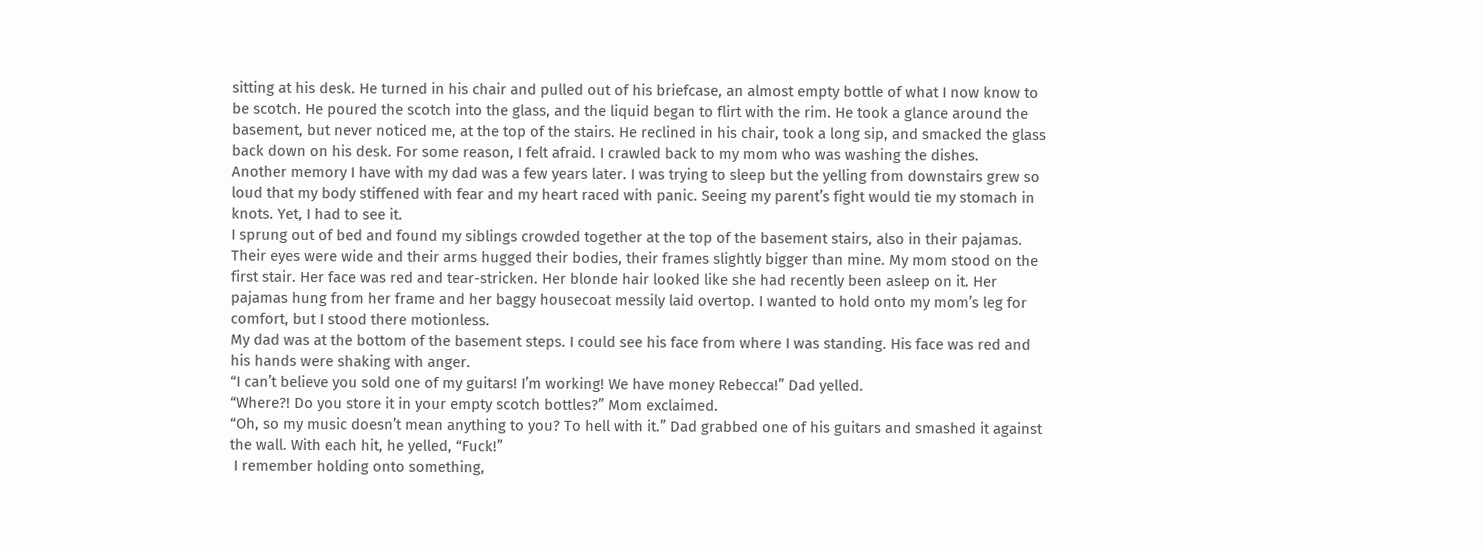sitting at his desk. He turned in his chair and pulled out of his briefcase, an almost empty bottle of what I now know to be scotch. He poured the scotch into the glass, and the liquid began to flirt with the rim. He took a glance around the basement, but never noticed me, at the top of the stairs. He reclined in his chair, took a long sip, and smacked the glass back down on his desk. For some reason, I felt afraid. I crawled back to my mom who was washing the dishes.
Another memory I have with my dad was a few years later. I was trying to sleep but the yelling from downstairs grew so loud that my body stiffened with fear and my heart raced with panic. Seeing my parent’s fight would tie my stomach in knots. Yet, I had to see it.
I sprung out of bed and found my siblings crowded together at the top of the basement stairs, also in their pajamas. Their eyes were wide and their arms hugged their bodies, their frames slightly bigger than mine. My mom stood on the first stair. Her face was red and tear-stricken. Her blonde hair looked like she had recently been asleep on it. Her pajamas hung from her frame and her baggy housecoat messily laid overtop. I wanted to hold onto my mom’s leg for comfort, but I stood there motionless.
My dad was at the bottom of the basement steps. I could see his face from where I was standing. His face was red and his hands were shaking with anger.
“I can’t believe you sold one of my guitars! I’m working! We have money Rebecca!” Dad yelled.
“Where?! Do you store it in your empty scotch bottles?” Mom exclaimed.
“Oh, so my music doesn’t mean anything to you? To hell with it.” Dad grabbed one of his guitars and smashed it against the wall. With each hit, he yelled, “Fuck!”
 I remember holding onto something,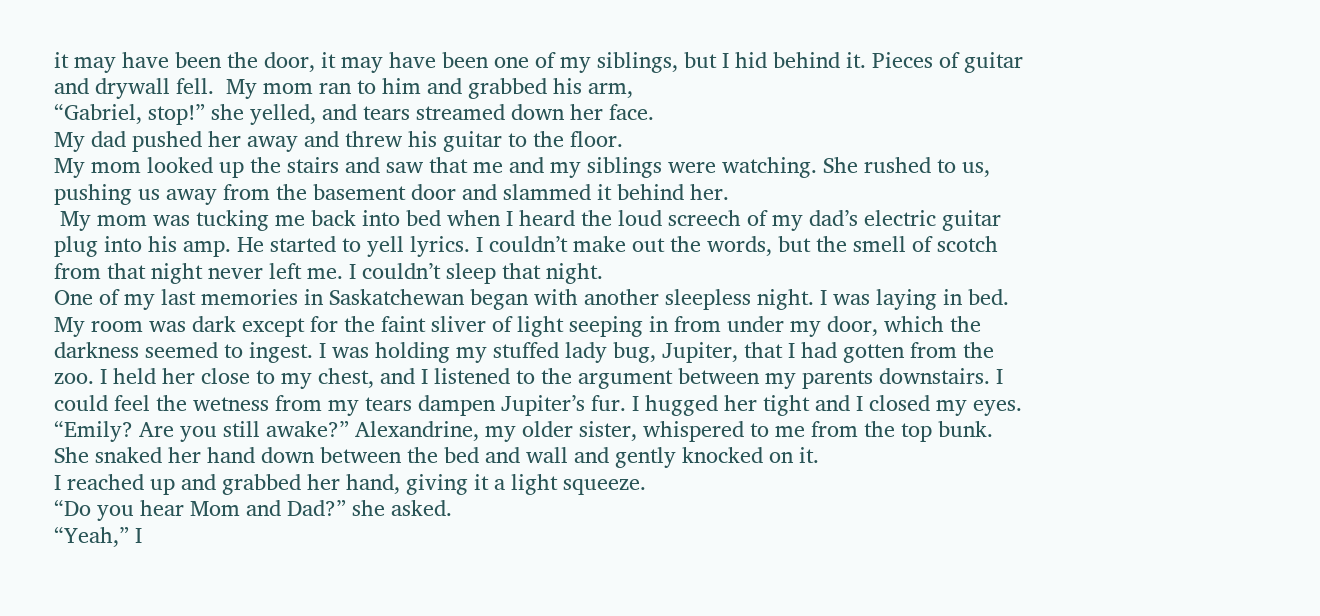it may have been the door, it may have been one of my siblings, but I hid behind it. Pieces of guitar and drywall fell.  My mom ran to him and grabbed his arm,
“Gabriel, stop!” she yelled, and tears streamed down her face.
My dad pushed her away and threw his guitar to the floor.
My mom looked up the stairs and saw that me and my siblings were watching. She rushed to us, pushing us away from the basement door and slammed it behind her.
 My mom was tucking me back into bed when I heard the loud screech of my dad’s electric guitar plug into his amp. He started to yell lyrics. I couldn’t make out the words, but the smell of scotch from that night never left me. I couldn’t sleep that night.
One of my last memories in Saskatchewan began with another sleepless night. I was laying in bed. My room was dark except for the faint sliver of light seeping in from under my door, which the darkness seemed to ingest. I was holding my stuffed lady bug, Jupiter, that I had gotten from the zoo. I held her close to my chest, and I listened to the argument between my parents downstairs. I could feel the wetness from my tears dampen Jupiter’s fur. I hugged her tight and I closed my eyes.
“Emily? Are you still awake?” Alexandrine, my older sister, whispered to me from the top bunk. She snaked her hand down between the bed and wall and gently knocked on it.
I reached up and grabbed her hand, giving it a light squeeze.
“Do you hear Mom and Dad?” she asked.
“Yeah,” I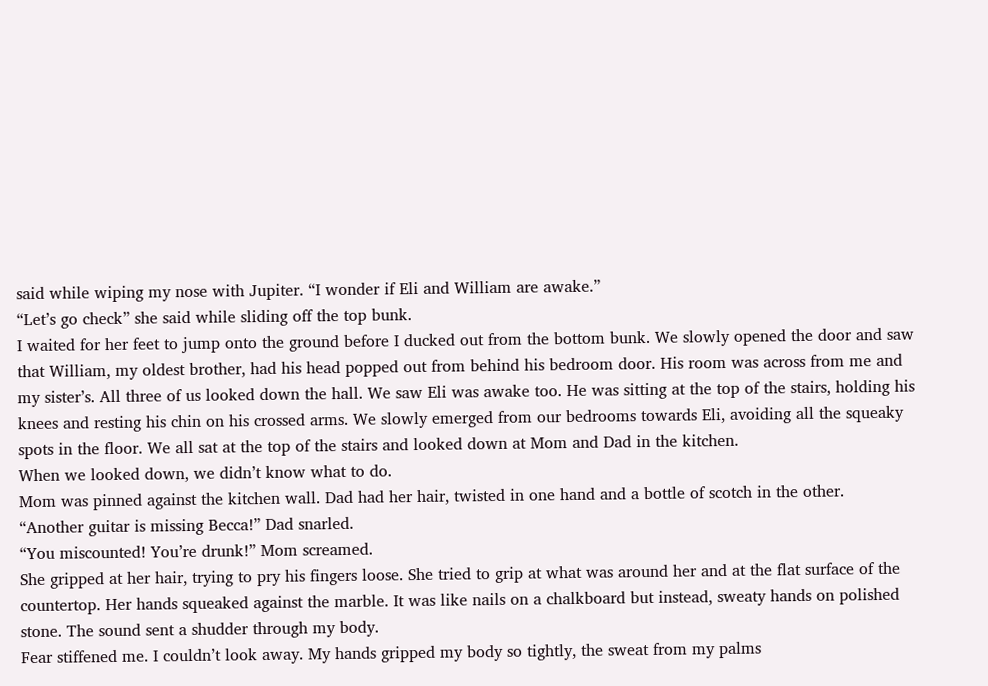said while wiping my nose with Jupiter. “I wonder if Eli and William are awake.”
“Let’s go check” she said while sliding off the top bunk.
I waited for her feet to jump onto the ground before I ducked out from the bottom bunk. We slowly opened the door and saw that William, my oldest brother, had his head popped out from behind his bedroom door. His room was across from me and my sister’s. All three of us looked down the hall. We saw Eli was awake too. He was sitting at the top of the stairs, holding his knees and resting his chin on his crossed arms. We slowly emerged from our bedrooms towards Eli, avoiding all the squeaky spots in the floor. We all sat at the top of the stairs and looked down at Mom and Dad in the kitchen.
When we looked down, we didn’t know what to do.
Mom was pinned against the kitchen wall. Dad had her hair, twisted in one hand and a bottle of scotch in the other.
“Another guitar is missing Becca!” Dad snarled.
“You miscounted! You’re drunk!” Mom screamed.
She gripped at her hair, trying to pry his fingers loose. She tried to grip at what was around her and at the flat surface of the countertop. Her hands squeaked against the marble. It was like nails on a chalkboard but instead, sweaty hands on polished stone. The sound sent a shudder through my body.
Fear stiffened me. I couldn’t look away. My hands gripped my body so tightly, the sweat from my palms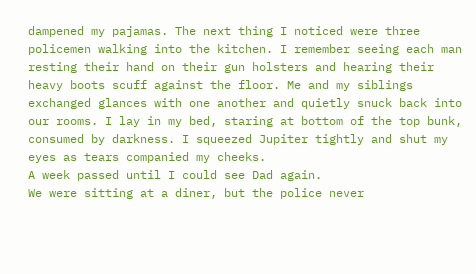dampened my pajamas. The next thing I noticed were three policemen walking into the kitchen. I remember seeing each man resting their hand on their gun holsters and hearing their heavy boots scuff against the floor. Me and my siblings exchanged glances with one another and quietly snuck back into our rooms. I lay in my bed, staring at bottom of the top bunk, consumed by darkness. I squeezed Jupiter tightly and shut my eyes as tears companied my cheeks.
A week passed until I could see Dad again.
We were sitting at a diner, but the police never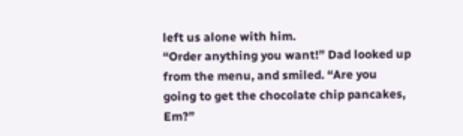left us alone with him.
“Order anything you want!” Dad looked up from the menu, and smiled. “Are you going to get the chocolate chip pancakes, Em?”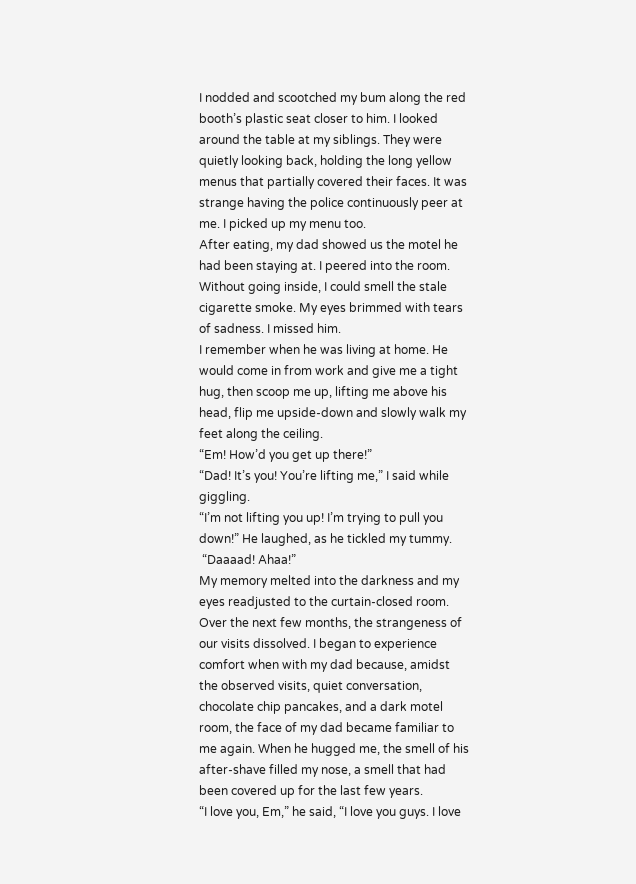I nodded and scootched my bum along the red booth’s plastic seat closer to him. I looked around the table at my siblings. They were quietly looking back, holding the long yellow menus that partially covered their faces. It was strange having the police continuously peer at me. I picked up my menu too.
After eating, my dad showed us the motel he had been staying at. I peered into the room. Without going inside, I could smell the stale cigarette smoke. My eyes brimmed with tears of sadness. I missed him.
I remember when he was living at home. He would come in from work and give me a tight hug, then scoop me up, lifting me above his head, flip me upside-down and slowly walk my feet along the ceiling.
“Em! How’d you get up there!”
“Dad! It’s you! You’re lifting me,” I said while giggling.
“I’m not lifting you up! I’m trying to pull you down!” He laughed, as he tickled my tummy.
 “Daaaad! Ahaa!”
My memory melted into the darkness and my eyes readjusted to the curtain-closed room. Over the next few months, the strangeness of our visits dissolved. I began to experience comfort when with my dad because, amidst the observed visits, quiet conversation, chocolate chip pancakes, and a dark motel room, the face of my dad became familiar to me again. When he hugged me, the smell of his after-shave filled my nose, a smell that had been covered up for the last few years.
“I love you, Em,” he said, “I love you guys. I love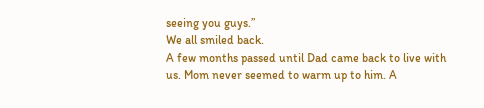seeing you guys.”
We all smiled back.
A few months passed until Dad came back to live with us. Mom never seemed to warm up to him. A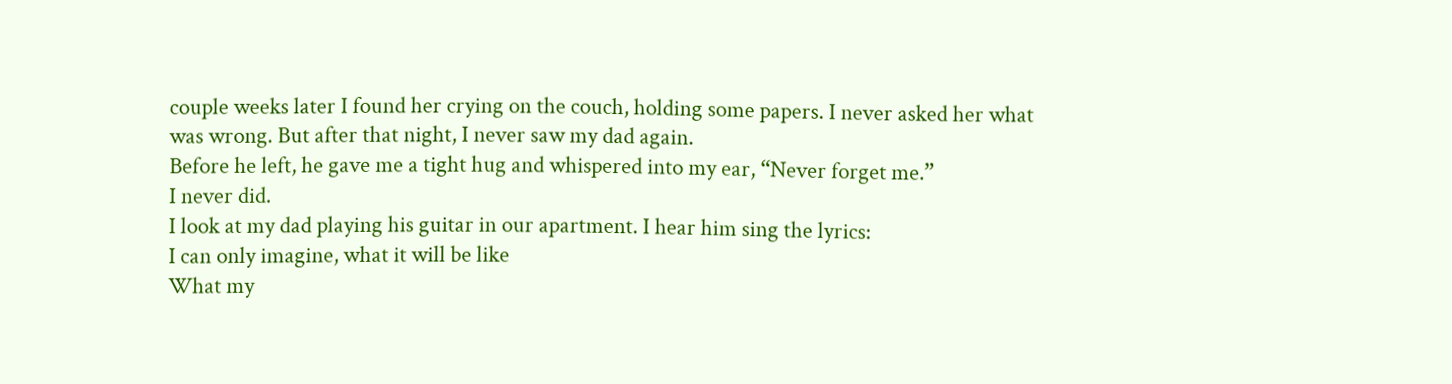couple weeks later I found her crying on the couch, holding some papers. I never asked her what was wrong. But after that night, I never saw my dad again.
Before he left, he gave me a tight hug and whispered into my ear, “Never forget me.”
I never did.
I look at my dad playing his guitar in our apartment. I hear him sing the lyrics:
I can only imagine, what it will be like
What my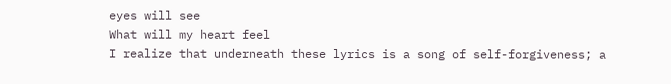eyes will see
What will my heart feel
I realize that underneath these lyrics is a song of self-forgiveness; a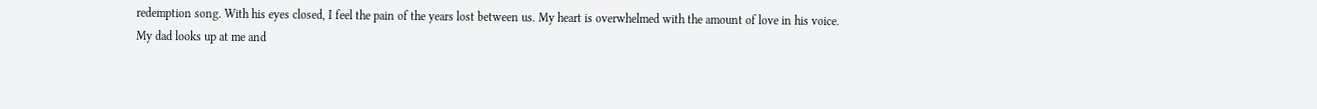redemption song. With his eyes closed, I feel the pain of the years lost between us. My heart is overwhelmed with the amount of love in his voice.
My dad looks up at me and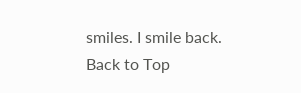smiles. I smile back.
Back to Top